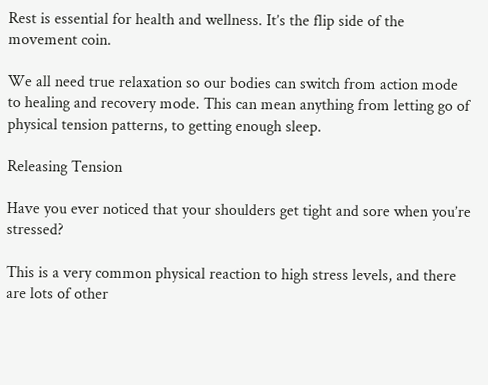Rest is essential for health and wellness. It’s the flip side of the movement coin.

We all need true relaxation so our bodies can switch from action mode to healing and recovery mode. This can mean anything from letting go of physical tension patterns, to getting enough sleep.

Releasing Tension

Have you ever noticed that your shoulders get tight and sore when you’re stressed?

This is a very common physical reaction to high stress levels, and there are lots of other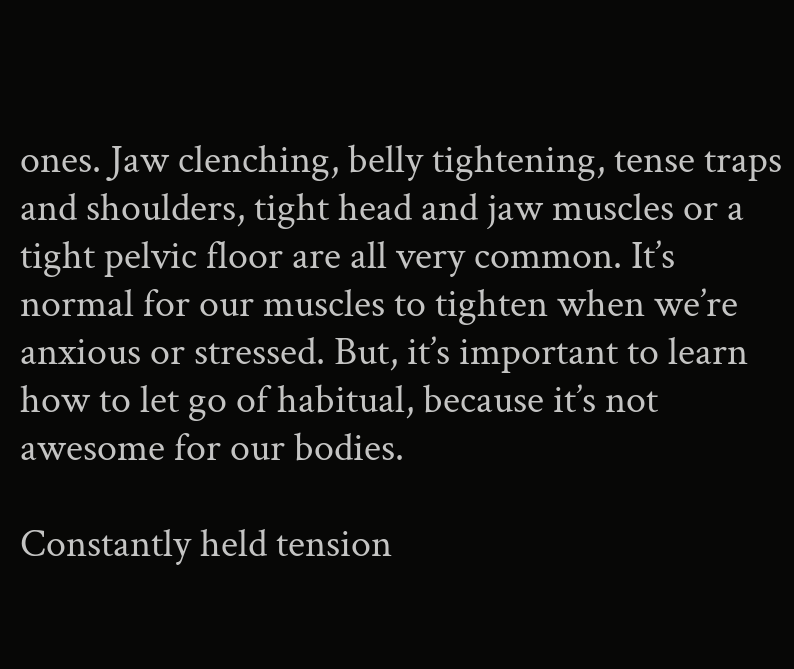ones. Jaw clenching, belly tightening, tense traps and shoulders, tight head and jaw muscles or a tight pelvic floor are all very common. It’s normal for our muscles to tighten when we’re anxious or stressed. But, it’s important to learn how to let go of habitual, because it’s not awesome for our bodies.

Constantly held tension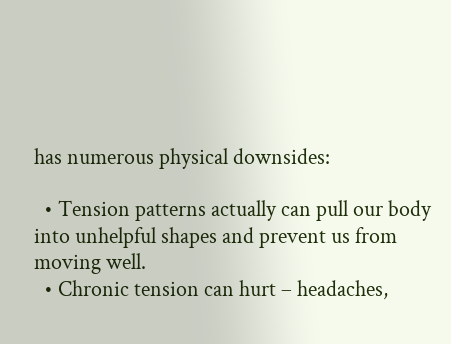has numerous physical downsides:

  • Tension patterns actually can pull our body into unhelpful shapes and prevent us from moving well.
  • Chronic tension can hurt – headaches,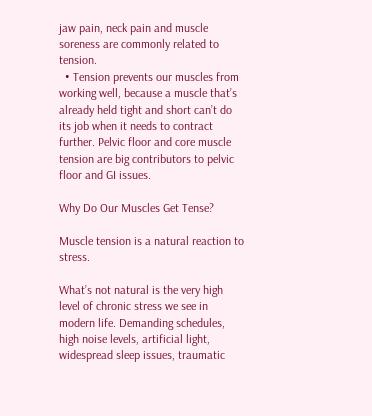jaw pain, neck pain and muscle soreness are commonly related to tension.
  • Tension prevents our muscles from working well, because a muscle that’s already held tight and short can’t do its job when it needs to contract further. Pelvic floor and core muscle tension are big contributors to pelvic floor and GI issues.

Why Do Our Muscles Get Tense?

Muscle tension is a natural reaction to stress.

What’s not natural is the very high level of chronic stress we see in modern life. Demanding schedules, high noise levels, artificial light, widespread sleep issues, traumatic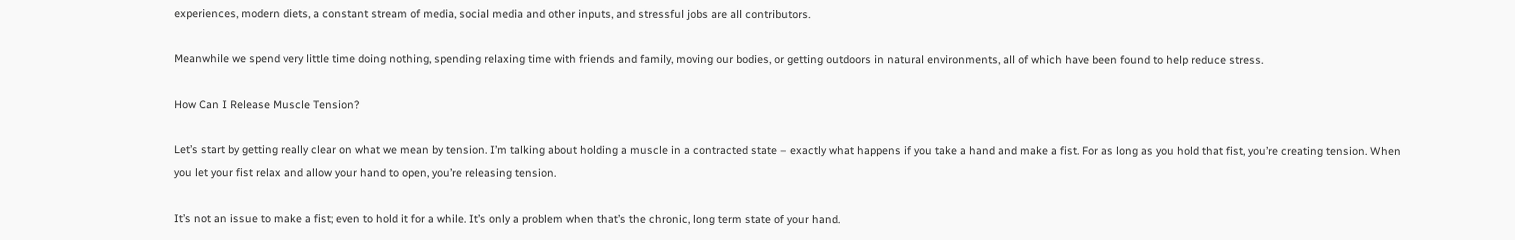experiences, modern diets, a constant stream of media, social media and other inputs, and stressful jobs are all contributors.

Meanwhile we spend very little time doing nothing, spending relaxing time with friends and family, moving our bodies, or getting outdoors in natural environments, all of which have been found to help reduce stress.

How Can I Release Muscle Tension?

Let’s start by getting really clear on what we mean by tension. I’m talking about holding a muscle in a contracted state – exactly what happens if you take a hand and make a fist. For as long as you hold that fist, you’re creating tension. When you let your fist relax and allow your hand to open, you’re releasing tension.

It’s not an issue to make a fist; even to hold it for a while. It’s only a problem when that’s the chronic, long term state of your hand.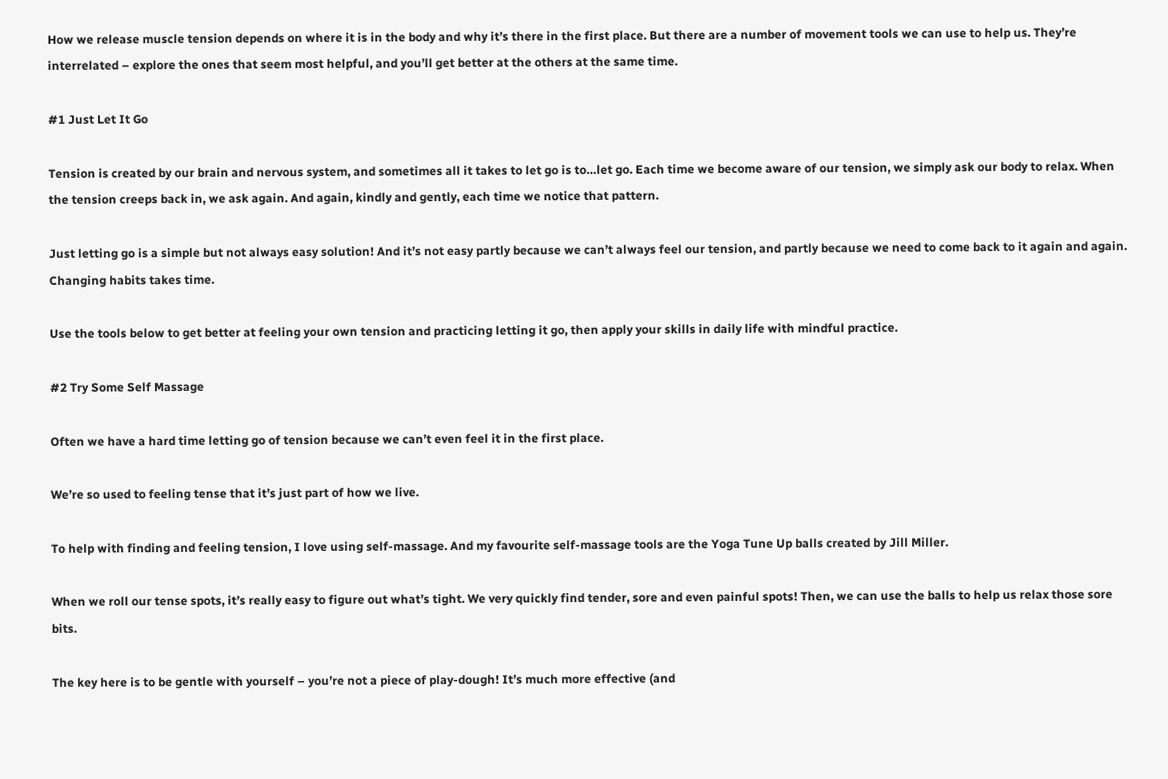How we release muscle tension depends on where it is in the body and why it’s there in the first place. But there are a number of movement tools we can use to help us. They’re interrelated – explore the ones that seem most helpful, and you’ll get better at the others at the same time.

#1 Just Let It Go

Tension is created by our brain and nervous system, and sometimes all it takes to let go is to…let go. Each time we become aware of our tension, we simply ask our body to relax. When the tension creeps back in, we ask again. And again, kindly and gently, each time we notice that pattern.

Just letting go is a simple but not always easy solution! And it’s not easy partly because we can’t always feel our tension, and partly because we need to come back to it again and again. Changing habits takes time.

Use the tools below to get better at feeling your own tension and practicing letting it go, then apply your skills in daily life with mindful practice.

#2 Try Some Self Massage

Often we have a hard time letting go of tension because we can’t even feel it in the first place.

We’re so used to feeling tense that it’s just part of how we live.

To help with finding and feeling tension, I love using self-massage. And my favourite self-massage tools are the Yoga Tune Up balls created by Jill Miller.

When we roll our tense spots, it’s really easy to figure out what’s tight. We very quickly find tender, sore and even painful spots! Then, we can use the balls to help us relax those sore bits.

The key here is to be gentle with yourself – you’re not a piece of play-dough! It’s much more effective (and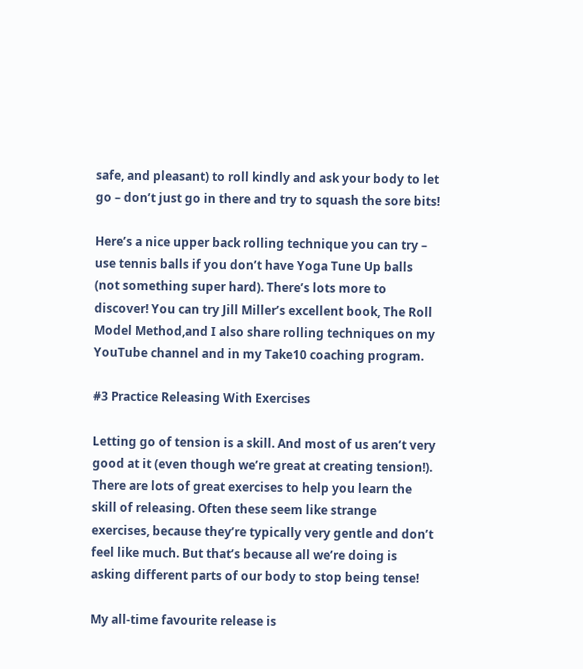safe, and pleasant) to roll kindly and ask your body to let go – don’t just go in there and try to squash the sore bits!

Here’s a nice upper back rolling technique you can try – use tennis balls if you don’t have Yoga Tune Up balls (not something super hard). There’s lots more to discover! You can try Jill Miller’s excellent book, The Roll Model Method,and I also share rolling techniques on my YouTube channel and in my Take10 coaching program.

#3 Practice Releasing With Exercises

Letting go of tension is a skill. And most of us aren’t very good at it (even though we’re great at creating tension!). There are lots of great exercises to help you learn the skill of releasing. Often these seem like strange exercises, because they’re typically very gentle and don’t feel like much. But that’s because all we’re doing is asking different parts of our body to stop being tense!

My all-time favourite release is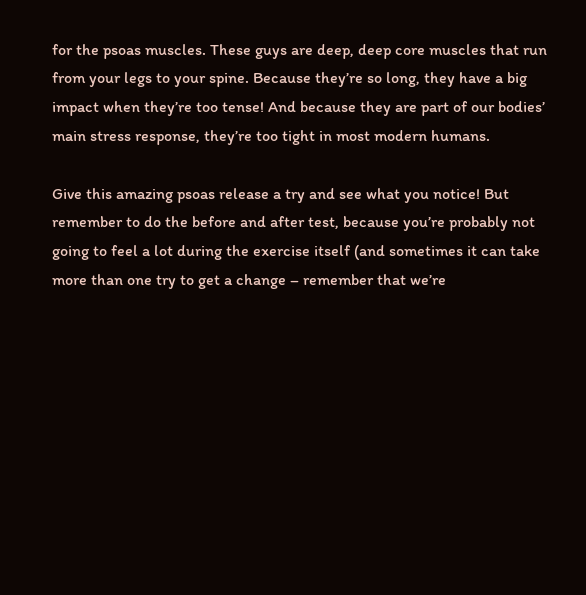for the psoas muscles. These guys are deep, deep core muscles that run from your legs to your spine. Because they’re so long, they have a big impact when they’re too tense! And because they are part of our bodies’ main stress response, they’re too tight in most modern humans.

Give this amazing psoas release a try and see what you notice! But remember to do the before and after test, because you’re probably not going to feel a lot during the exercise itself (and sometimes it can take more than one try to get a change – remember that we’re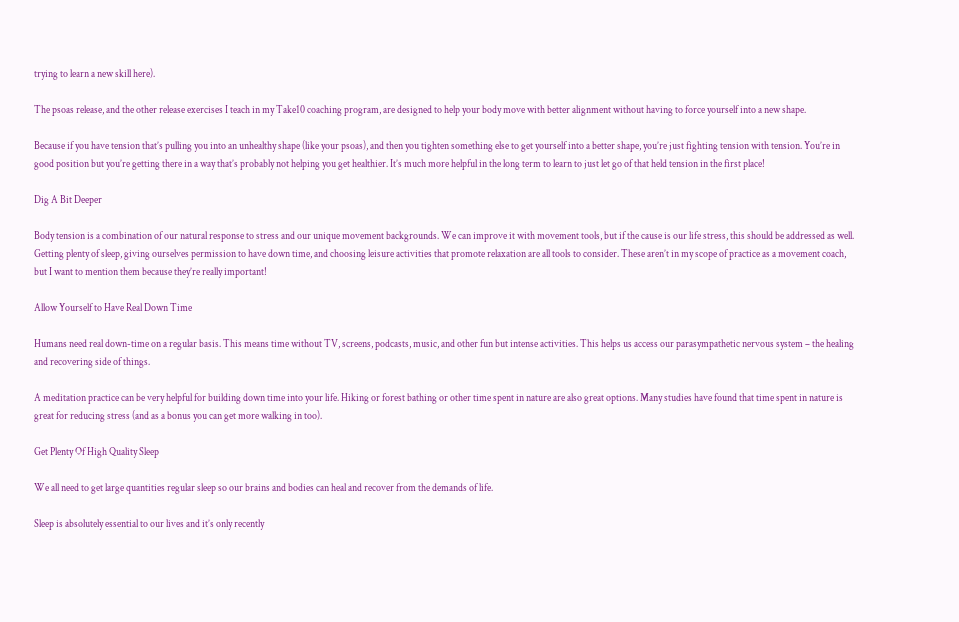trying to learn a new skill here).

The psoas release, and the other release exercises I teach in my Take10 coaching program, are designed to help your body move with better alignment without having to force yourself into a new shape.

Because if you have tension that’s pulling you into an unhealthy shape (like your psoas), and then you tighten something else to get yourself into a better shape, you’re just fighting tension with tension. You’re in good position but you’re getting there in a way that’s probably not helping you get healthier. It’s much more helpful in the long term to learn to just let go of that held tension in the first place!

Dig A Bit Deeper

Body tension is a combination of our natural response to stress and our unique movement backgrounds. We can improve it with movement tools, but if the cause is our life stress, this should be addressed as well. Getting plenty of sleep, giving ourselves permission to have down time, and choosing leisure activities that promote relaxation are all tools to consider. These aren’t in my scope of practice as a movement coach, but I want to mention them because they’re really important!

Allow Yourself to Have Real Down Time

Humans need real down-time on a regular basis. This means time without TV, screens, podcasts, music, and other fun but intense activities. This helps us access our parasympathetic nervous system – the healing and recovering side of things.

A meditation practice can be very helpful for building down time into your life. Hiking or forest bathing or other time spent in nature are also great options. Many studies have found that time spent in nature is great for reducing stress (and as a bonus you can get more walking in too).

Get Plenty Of High Quality Sleep

We all need to get large quantities regular sleep so our brains and bodies can heal and recover from the demands of life.

Sleep is absolutely essential to our lives and it’s only recently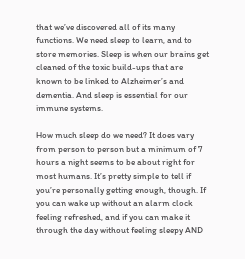that we’ve discovered all of its many functions. We need sleep to learn, and to store memories. Sleep is when our brains get cleaned of the toxic build-ups that are known to be linked to Alzheimer’s and dementia. And sleep is essential for our immune systems.

How much sleep do we need? It does vary from person to person but a minimum of 7 hours a night seems to be about right for most humans. It’s pretty simple to tell if you’re personally getting enough, though. If you can wake up without an alarm clock feeling refreshed, and if you can make it through the day without feeling sleepy AND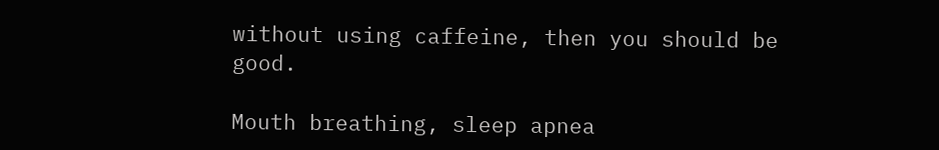without using caffeine, then you should be good.

Mouth breathing, sleep apnea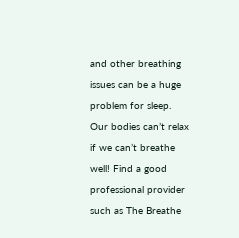and other breathing issues can be a huge problem for sleep. Our bodies can’t relax if we can’t breathe well! Find a good professional provider such as The Breathe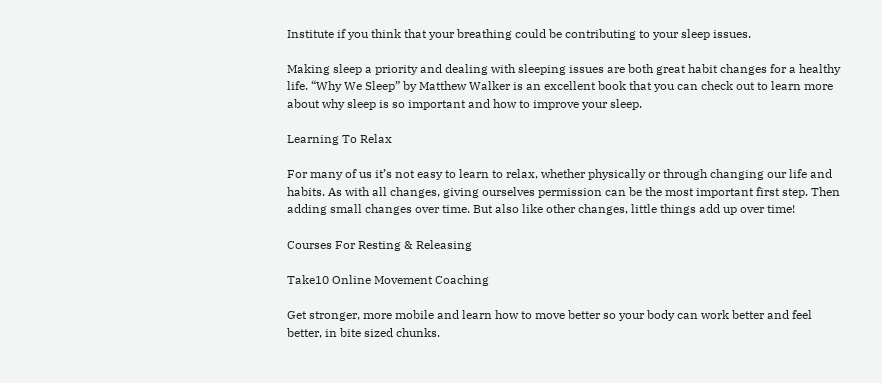Institute if you think that your breathing could be contributing to your sleep issues.

Making sleep a priority and dealing with sleeping issues are both great habit changes for a healthy life. “Why We Sleep” by Matthew Walker is an excellent book that you can check out to learn more about why sleep is so important and how to improve your sleep.

Learning To Relax

For many of us it’s not easy to learn to relax, whether physically or through changing our life and habits. As with all changes, giving ourselves permission can be the most important first step. Then adding small changes over time. But also like other changes, little things add up over time!

Courses For Resting & Releasing

Take10 Online Movement Coaching

Get stronger, more mobile and learn how to move better so your body can work better and feel better, in bite sized chunks.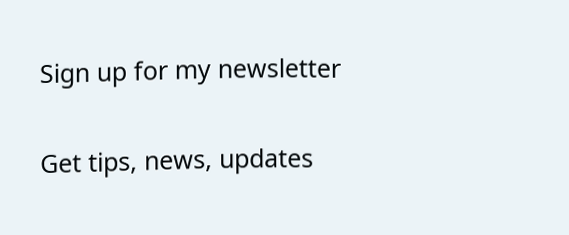Sign up for my newsletter

Get tips, news, updates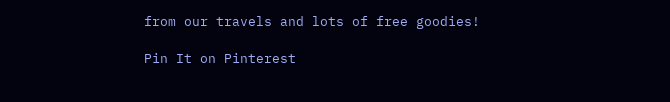from our travels and lots of free goodies!

Pin It on Pinterest